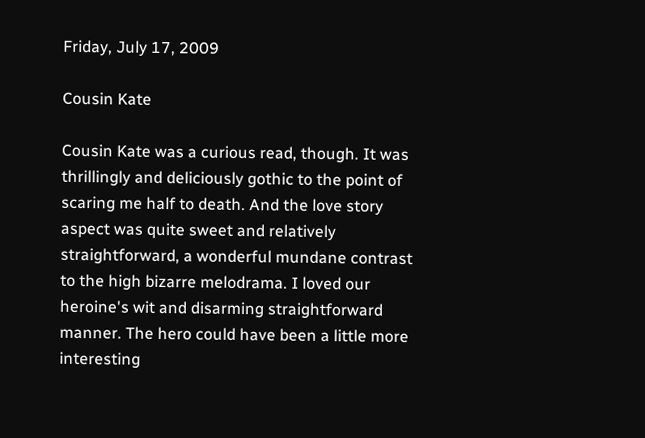Friday, July 17, 2009

Cousin Kate

Cousin Kate was a curious read, though. It was thrillingly and deliciously gothic to the point of scaring me half to death. And the love story aspect was quite sweet and relatively straightforward, a wonderful mundane contrast to the high bizarre melodrama. I loved our heroine's wit and disarming straightforward manner. The hero could have been a little more interesting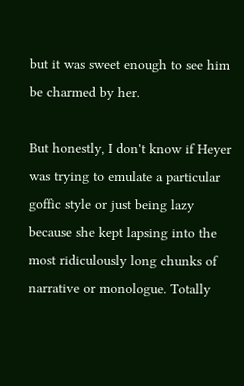but it was sweet enough to see him be charmed by her.

But honestly, I don't know if Heyer was trying to emulate a particular goffic style or just being lazy because she kept lapsing into the most ridiculously long chunks of narrative or monologue. Totally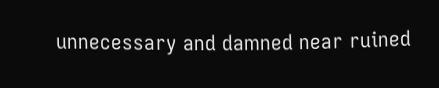unnecessary and damned near ruined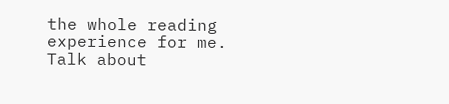the whole reading experience for me. Talk about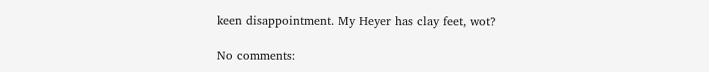keen disappointment. My Heyer has clay feet, wot?

No comments: